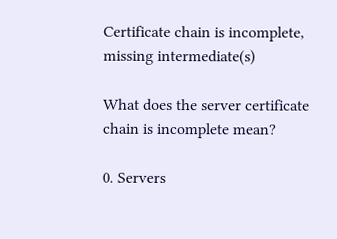Certificate chain is incomplete, missing intermediate(s)

What does the server certificate chain is incomplete mean?

0. Servers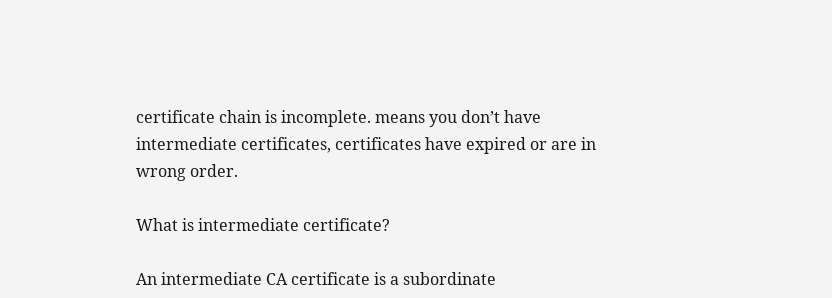certificate chain is incomplete. means you don’t have intermediate certificates, certificates have expired or are in wrong order.

What is intermediate certificate?

An intermediate CA certificate is a subordinate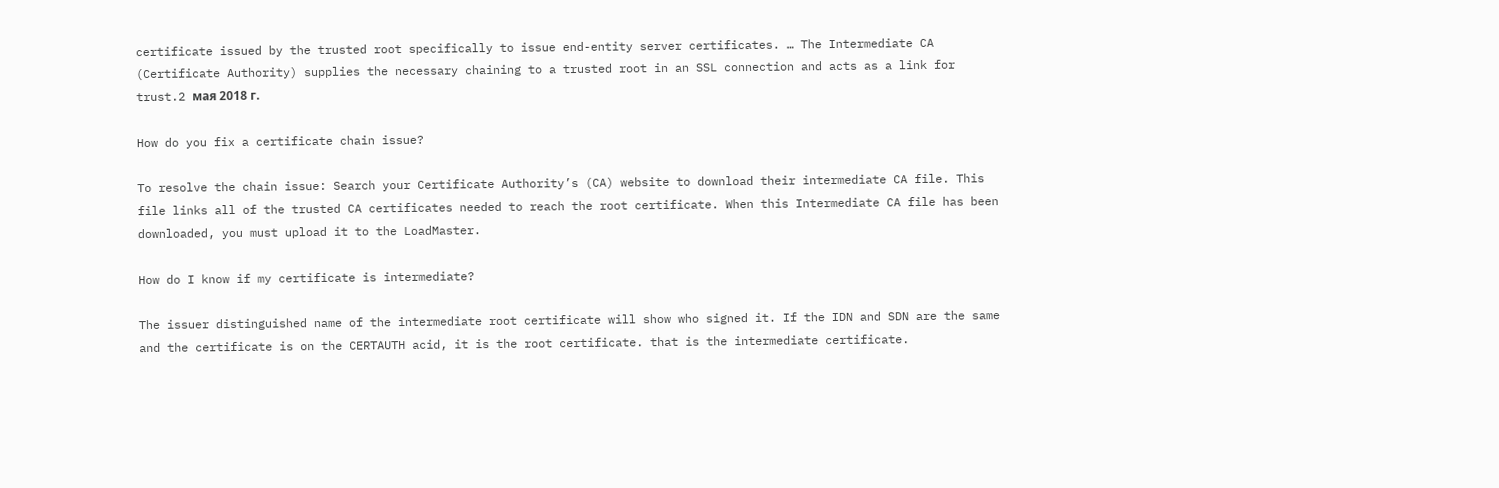certificate issued by the trusted root specifically to issue end-entity server certificates. … The Intermediate CA (Certificate Authority) supplies the necessary chaining to a trusted root in an SSL connection and acts as a link for trust.2 мая 2018 г.

How do you fix a certificate chain issue?

To resolve the chain issue: Search your Certificate Authority’s (CA) website to download their intermediate CA file. This file links all of the trusted CA certificates needed to reach the root certificate. When this Intermediate CA file has been downloaded, you must upload it to the LoadMaster.

How do I know if my certificate is intermediate?

The issuer distinguished name of the intermediate root certificate will show who signed it. If the IDN and SDN are the same and the certificate is on the CERTAUTH acid, it is the root certificate. that is the intermediate certificate.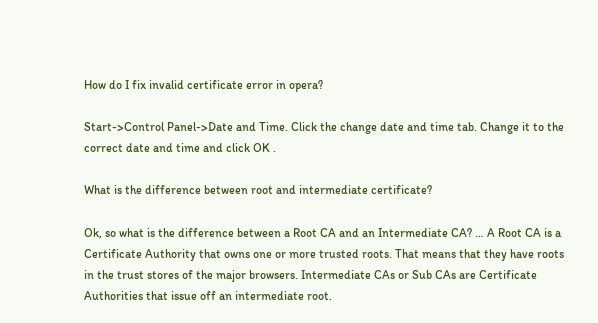How do I fix invalid certificate error in opera?

Start->Control Panel->Date and Time. Click the change date and time tab. Change it to the correct date and time and click OK .

What is the difference between root and intermediate certificate?

Ok, so what is the difference between a Root CA and an Intermediate CA? … A Root CA is a Certificate Authority that owns one or more trusted roots. That means that they have roots in the trust stores of the major browsers. Intermediate CAs or Sub CAs are Certificate Authorities that issue off an intermediate root.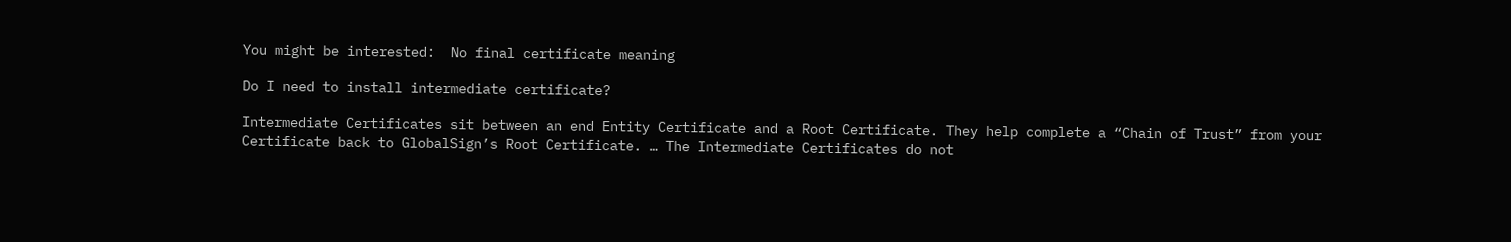You might be interested:  No final certificate meaning

Do I need to install intermediate certificate?

Intermediate Certificates sit between an end Entity Certificate and a Root Certificate. They help complete a “Chain of Trust” from your Certificate back to GlobalSign’s Root Certificate. … The Intermediate Certificates do not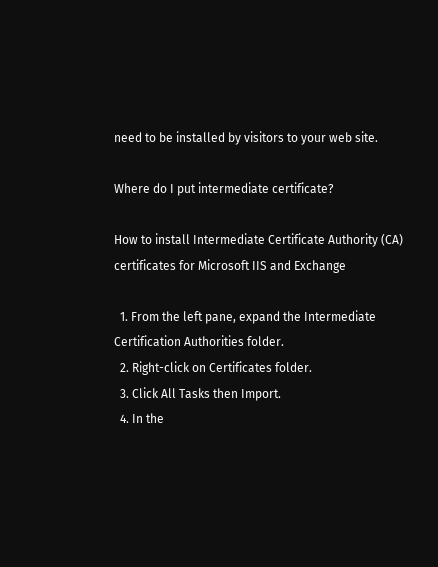need to be installed by visitors to your web site.

Where do I put intermediate certificate?

How to install Intermediate Certificate Authority (CA) certificates for Microsoft IIS and Exchange

  1. From the left pane, expand the Intermediate Certification Authorities folder.
  2. Right-click on Certificates folder.
  3. Click All Tasks then Import.
  4. In the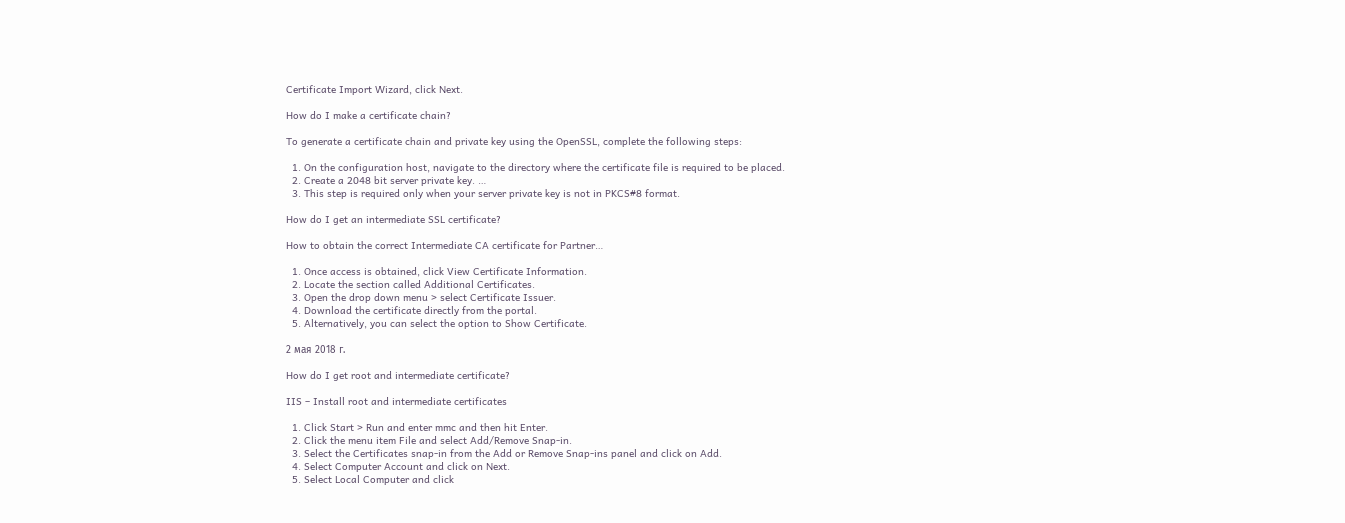Certificate Import Wizard, click Next.

How do I make a certificate chain?

To generate a certificate chain and private key using the OpenSSL, complete the following steps:

  1. On the configuration host, navigate to the directory where the certificate file is required to be placed.
  2. Create a 2048 bit server private key. …
  3. This step is required only when your server private key is not in PKCS#8 format.

How do I get an intermediate SSL certificate?

How to obtain the correct Intermediate CA certificate for Partner…

  1. Once access is obtained, click View Certificate Information.
  2. Locate the section called Additional Certificates.
  3. Open the drop down menu > select Certificate Issuer.
  4. Download the certificate directly from the portal.
  5. Alternatively, you can select the option to Show Certificate.

2 мая 2018 г.

How do I get root and intermediate certificate?

IIS – Install root and intermediate certificates

  1. Click Start > Run and enter mmc and then hit Enter.
  2. Click the menu item File and select Add/Remove Snap-in.
  3. Select the Certificates snap-in from the Add or Remove Snap-ins panel and click on Add.
  4. Select Computer Account and click on Next.
  5. Select Local Computer and click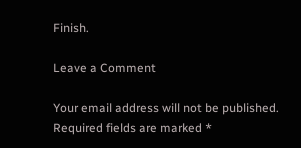Finish.

Leave a Comment

Your email address will not be published. Required fields are marked *